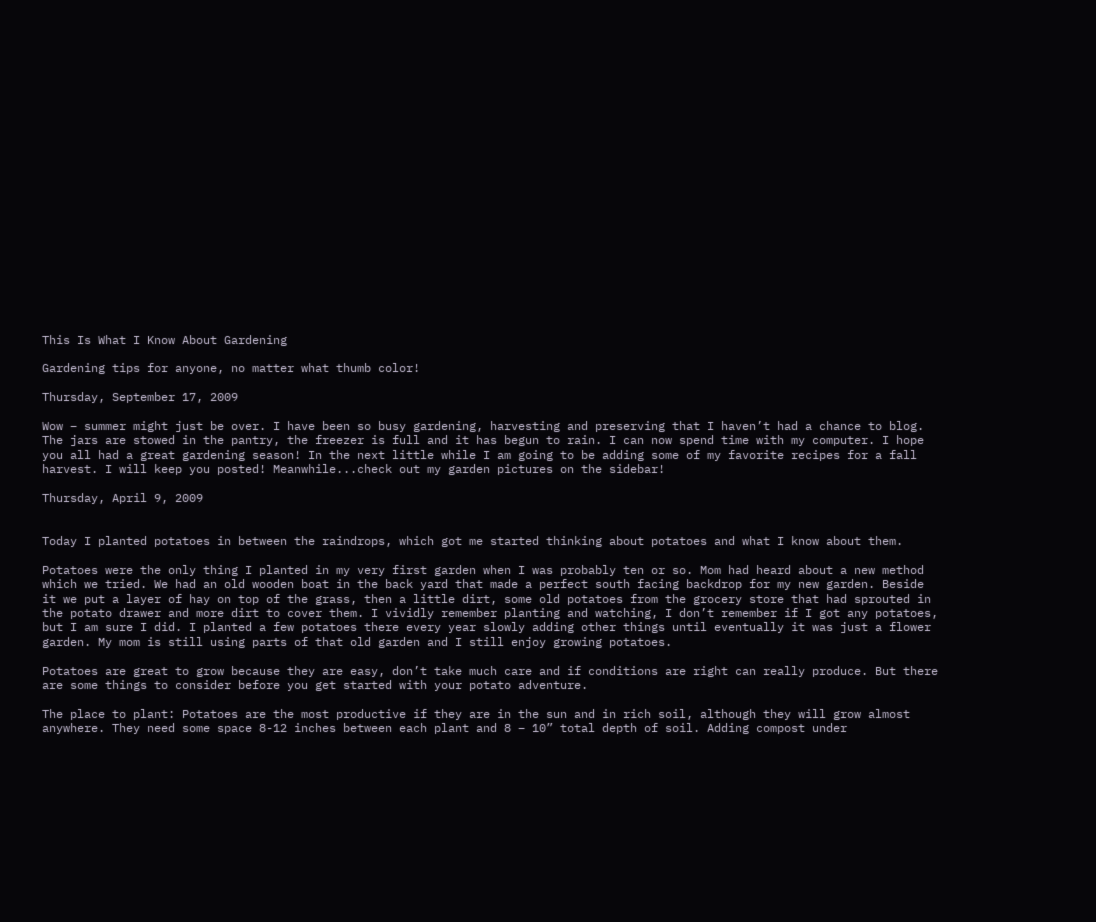This Is What I Know About Gardening

Gardening tips for anyone, no matter what thumb color!

Thursday, September 17, 2009

Wow – summer might just be over. I have been so busy gardening, harvesting and preserving that I haven’t had a chance to blog. The jars are stowed in the pantry, the freezer is full and it has begun to rain. I can now spend time with my computer. I hope you all had a great gardening season! In the next little while I am going to be adding some of my favorite recipes for a fall harvest. I will keep you posted! Meanwhile...check out my garden pictures on the sidebar!

Thursday, April 9, 2009


Today I planted potatoes in between the raindrops, which got me started thinking about potatoes and what I know about them.

Potatoes were the only thing I planted in my very first garden when I was probably ten or so. Mom had heard about a new method which we tried. We had an old wooden boat in the back yard that made a perfect south facing backdrop for my new garden. Beside it we put a layer of hay on top of the grass, then a little dirt, some old potatoes from the grocery store that had sprouted in the potato drawer and more dirt to cover them. I vividly remember planting and watching, I don’t remember if I got any potatoes, but I am sure I did. I planted a few potatoes there every year slowly adding other things until eventually it was just a flower garden. My mom is still using parts of that old garden and I still enjoy growing potatoes.

Potatoes are great to grow because they are easy, don’t take much care and if conditions are right can really produce. But there are some things to consider before you get started with your potato adventure.

The place to plant: Potatoes are the most productive if they are in the sun and in rich soil, although they will grow almost anywhere. They need some space 8-12 inches between each plant and 8 – 10” total depth of soil. Adding compost under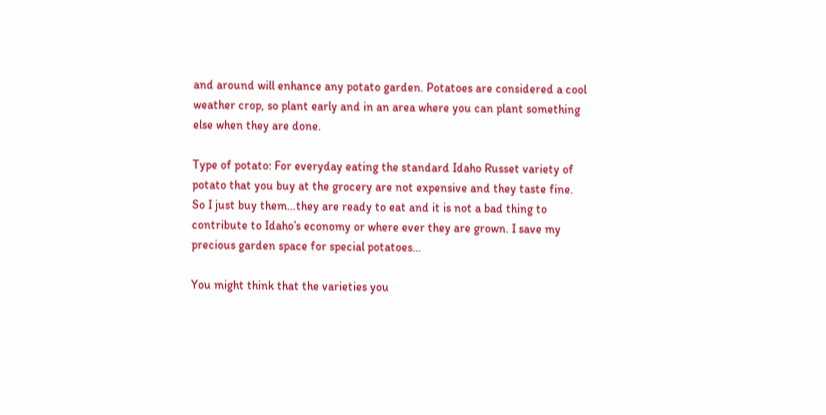and around will enhance any potato garden. Potatoes are considered a cool weather crop, so plant early and in an area where you can plant something else when they are done.

Type of potato: For everyday eating the standard Idaho Russet variety of potato that you buy at the grocery are not expensive and they taste fine. So I just buy them…they are ready to eat and it is not a bad thing to contribute to Idaho’s economy or where ever they are grown. I save my precious garden space for special potatoes…

You might think that the varieties you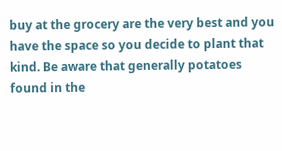buy at the grocery are the very best and you have the space so you decide to plant that kind. Be aware that generally potatoes found in the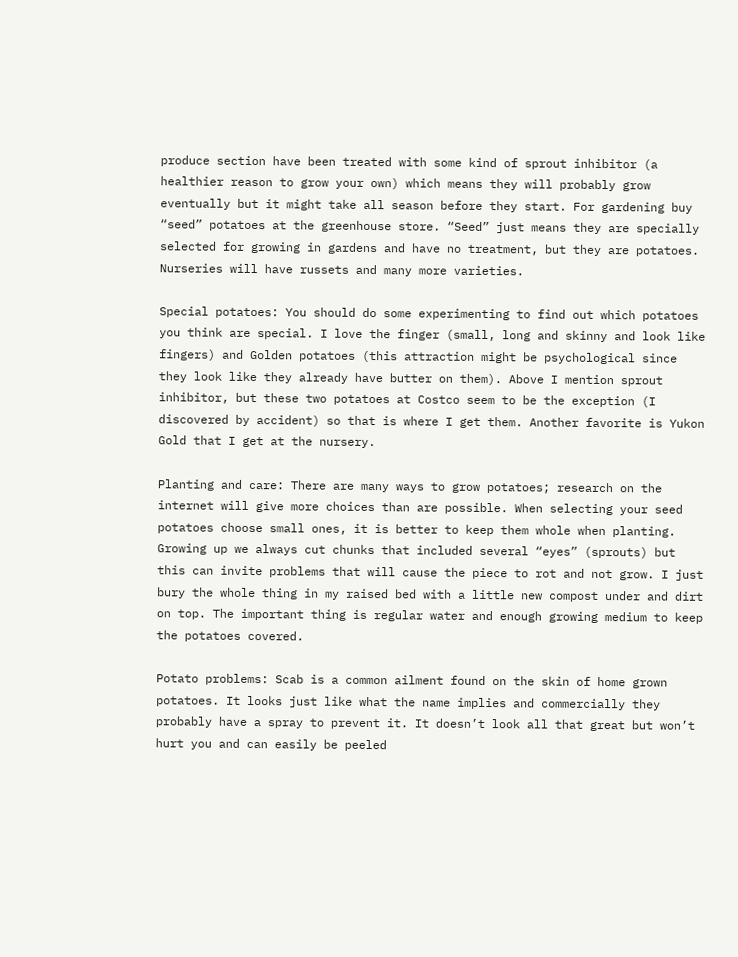produce section have been treated with some kind of sprout inhibitor (a healthier reason to grow your own) which means they will probably grow eventually but it might take all season before they start. For gardening buy “seed” potatoes at the greenhouse store. “Seed” just means they are specially selected for growing in gardens and have no treatment, but they are potatoes. Nurseries will have russets and many more varieties.

Special potatoes: You should do some experimenting to find out which potatoes you think are special. I love the finger (small, long and skinny and look like fingers) and Golden potatoes (this attraction might be psychological since they look like they already have butter on them). Above I mention sprout inhibitor, but these two potatoes at Costco seem to be the exception (I discovered by accident) so that is where I get them. Another favorite is Yukon Gold that I get at the nursery.

Planting and care: There are many ways to grow potatoes; research on the internet will give more choices than are possible. When selecting your seed potatoes choose small ones, it is better to keep them whole when planting. Growing up we always cut chunks that included several “eyes” (sprouts) but this can invite problems that will cause the piece to rot and not grow. I just bury the whole thing in my raised bed with a little new compost under and dirt on top. The important thing is regular water and enough growing medium to keep the potatoes covered.

Potato problems: Scab is a common ailment found on the skin of home grown potatoes. It looks just like what the name implies and commercially they probably have a spray to prevent it. It doesn’t look all that great but won’t hurt you and can easily be peeled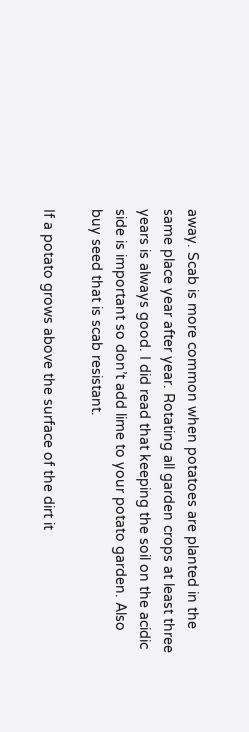away. Scab is more common when potatoes are planted in the same place year after year. Rotating all garden crops at least three years is always good. I did read that keeping the soil on the acidic side is important so don’t add lime to your potato garden. Also buy seed that is scab resistant.

If a potato grows above the surface of the dirt it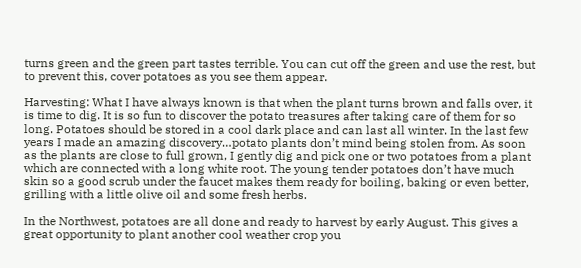turns green and the green part tastes terrible. You can cut off the green and use the rest, but to prevent this, cover potatoes as you see them appear.

Harvesting: What I have always known is that when the plant turns brown and falls over, it is time to dig. It is so fun to discover the potato treasures after taking care of them for so long. Potatoes should be stored in a cool dark place and can last all winter. In the last few years I made an amazing discovery…potato plants don’t mind being stolen from. As soon as the plants are close to full grown, I gently dig and pick one or two potatoes from a plant which are connected with a long white root. The young tender potatoes don’t have much skin so a good scrub under the faucet makes them ready for boiling, baking or even better, grilling with a little olive oil and some fresh herbs.

In the Northwest, potatoes are all done and ready to harvest by early August. This gives a great opportunity to plant another cool weather crop you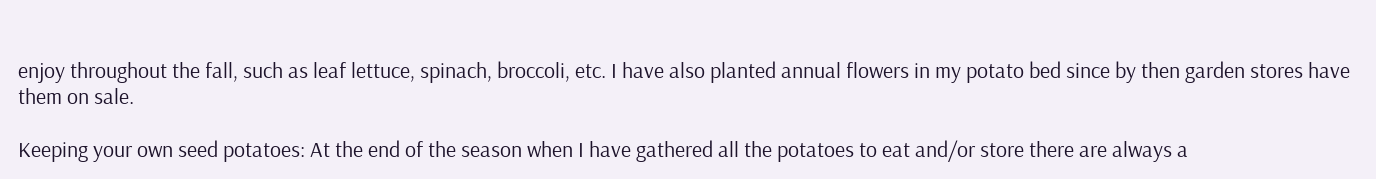enjoy throughout the fall, such as leaf lettuce, spinach, broccoli, etc. I have also planted annual flowers in my potato bed since by then garden stores have them on sale.

Keeping your own seed potatoes: At the end of the season when I have gathered all the potatoes to eat and/or store there are always a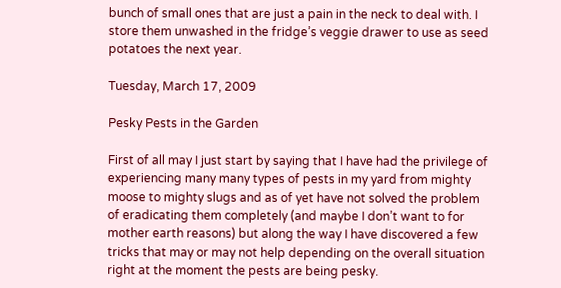bunch of small ones that are just a pain in the neck to deal with. I store them unwashed in the fridge’s veggie drawer to use as seed potatoes the next year.

Tuesday, March 17, 2009

Pesky Pests in the Garden

First of all may I just start by saying that I have had the privilege of experiencing many many types of pests in my yard from mighty moose to mighty slugs and as of yet have not solved the problem of eradicating them completely (and maybe I don’t want to for mother earth reasons) but along the way I have discovered a few tricks that may or may not help depending on the overall situation right at the moment the pests are being pesky.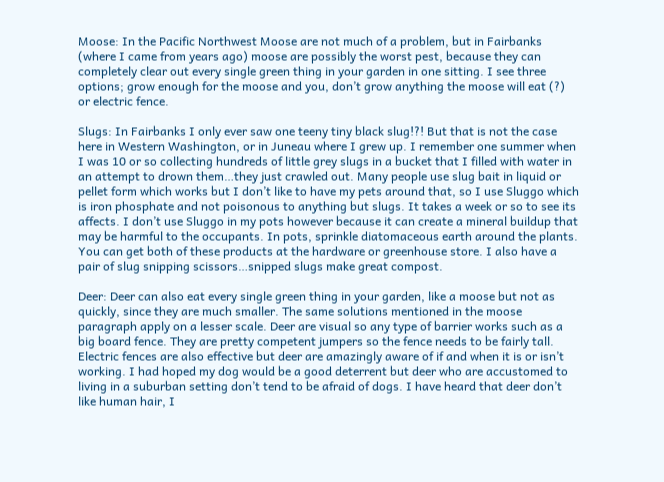Moose: In the Pacific Northwest Moose are not much of a problem, but in Fairbanks (where I came from years ago) moose are possibly the worst pest, because they can completely clear out every single green thing in your garden in one sitting. I see three options; grow enough for the moose and you, don’t grow anything the moose will eat (?) or electric fence.

Slugs: In Fairbanks I only ever saw one teeny tiny black slug!?! But that is not the case here in Western Washington, or in Juneau where I grew up. I remember one summer when I was 10 or so collecting hundreds of little grey slugs in a bucket that I filled with water in an attempt to drown them…they just crawled out. Many people use slug bait in liquid or pellet form which works but I don’t like to have my pets around that, so I use Sluggo which is iron phosphate and not poisonous to anything but slugs. It takes a week or so to see its affects. I don’t use Sluggo in my pots however because it can create a mineral buildup that may be harmful to the occupants. In pots, sprinkle diatomaceous earth around the plants. You can get both of these products at the hardware or greenhouse store. I also have a pair of slug snipping scissors…snipped slugs make great compost.

Deer: Deer can also eat every single green thing in your garden, like a moose but not as quickly, since they are much smaller. The same solutions mentioned in the moose paragraph apply on a lesser scale. Deer are visual so any type of barrier works such as a big board fence. They are pretty competent jumpers so the fence needs to be fairly tall. Electric fences are also effective but deer are amazingly aware of if and when it is or isn’t working. I had hoped my dog would be a good deterrent but deer who are accustomed to living in a suburban setting don’t tend to be afraid of dogs. I have heard that deer don’t like human hair, I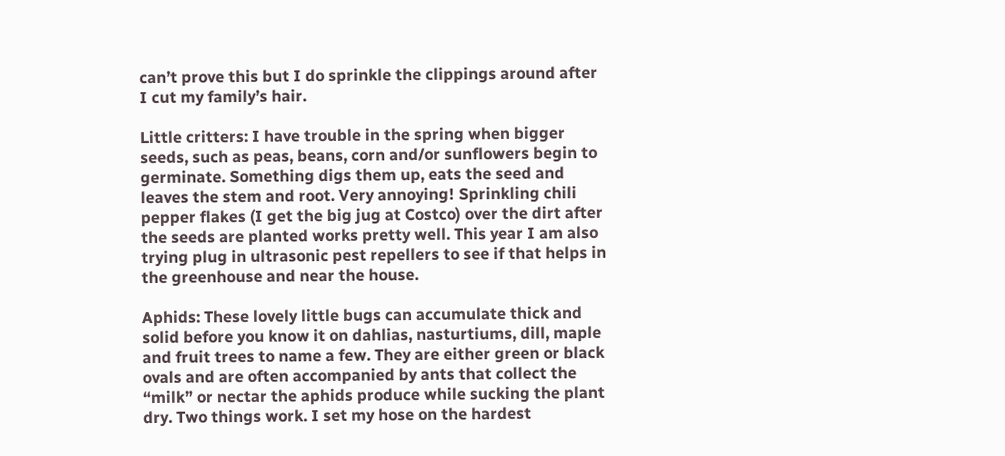can’t prove this but I do sprinkle the clippings around after I cut my family’s hair.

Little critters: I have trouble in the spring when bigger seeds, such as peas, beans, corn and/or sunflowers begin to germinate. Something digs them up, eats the seed and leaves the stem and root. Very annoying! Sprinkling chili pepper flakes (I get the big jug at Costco) over the dirt after the seeds are planted works pretty well. This year I am also trying plug in ultrasonic pest repellers to see if that helps in the greenhouse and near the house.

Aphids: These lovely little bugs can accumulate thick and solid before you know it on dahlias, nasturtiums, dill, maple and fruit trees to name a few. They are either green or black ovals and are often accompanied by ants that collect the “milk” or nectar the aphids produce while sucking the plant dry. Two things work. I set my hose on the hardest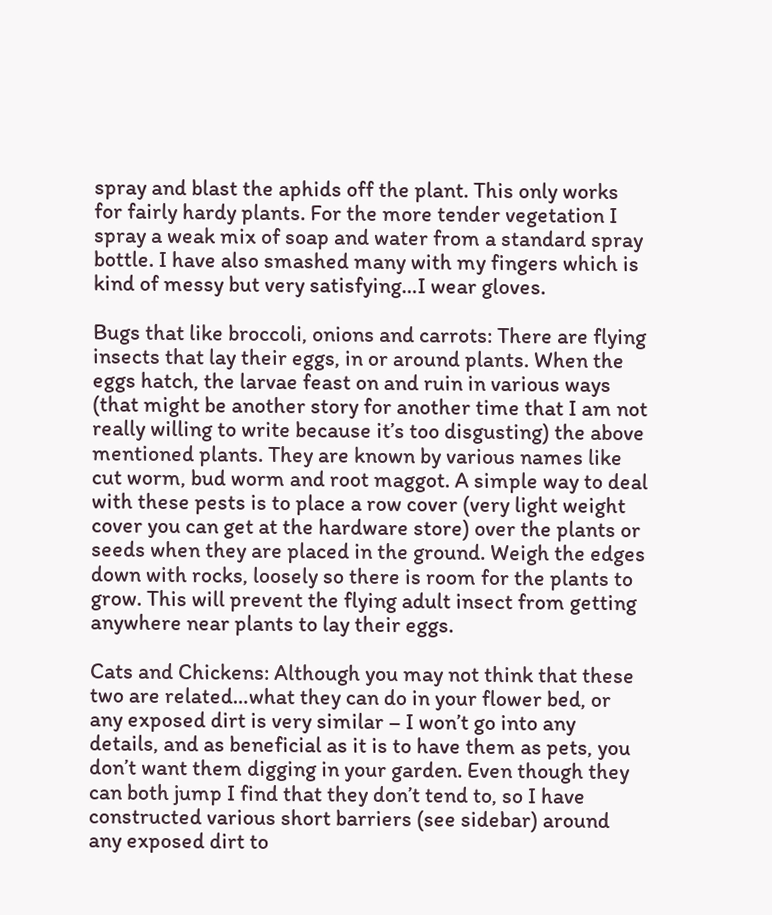spray and blast the aphids off the plant. This only works for fairly hardy plants. For the more tender vegetation I spray a weak mix of soap and water from a standard spray bottle. I have also smashed many with my fingers which is kind of messy but very satisfying…I wear gloves.

Bugs that like broccoli, onions and carrots: There are flying insects that lay their eggs, in or around plants. When the eggs hatch, the larvae feast on and ruin in various ways (that might be another story for another time that I am not really willing to write because it’s too disgusting) the above mentioned plants. They are known by various names like cut worm, bud worm and root maggot. A simple way to deal with these pests is to place a row cover (very light weight cover you can get at the hardware store) over the plants or seeds when they are placed in the ground. Weigh the edges down with rocks, loosely so there is room for the plants to grow. This will prevent the flying adult insect from getting anywhere near plants to lay their eggs.

Cats and Chickens: Although you may not think that these two are related…what they can do in your flower bed, or any exposed dirt is very similar – I won’t go into any details, and as beneficial as it is to have them as pets, you don’t want them digging in your garden. Even though they can both jump I find that they don’t tend to, so I have constructed various short barriers (see sidebar) around any exposed dirt to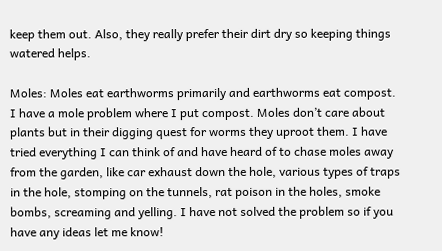keep them out. Also, they really prefer their dirt dry so keeping things watered helps.

Moles: Moles eat earthworms primarily and earthworms eat compost. I have a mole problem where I put compost. Moles don’t care about plants but in their digging quest for worms they uproot them. I have tried everything I can think of and have heard of to chase moles away from the garden, like car exhaust down the hole, various types of traps in the hole, stomping on the tunnels, rat poison in the holes, smoke bombs, screaming and yelling. I have not solved the problem so if you have any ideas let me know!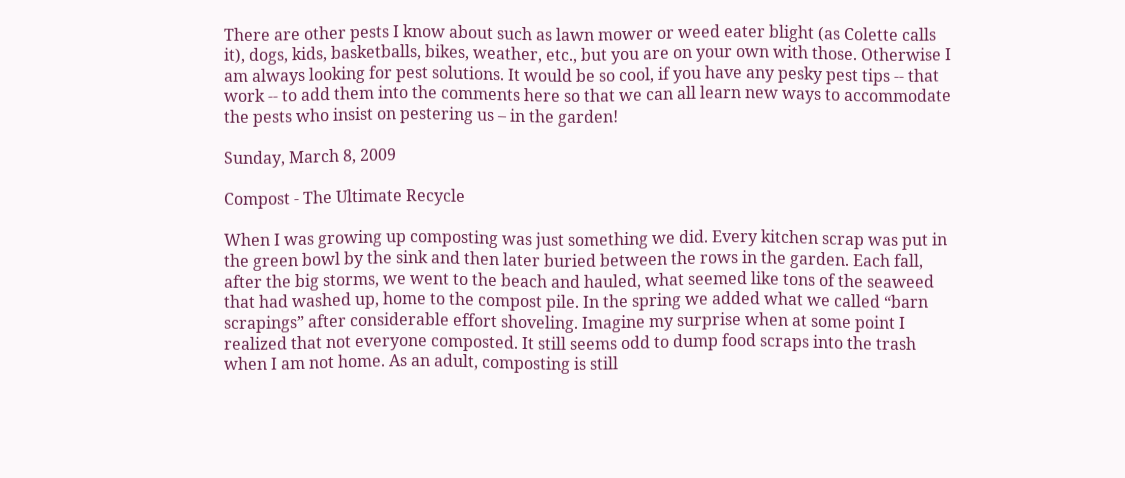There are other pests I know about such as lawn mower or weed eater blight (as Colette calls it), dogs, kids, basketballs, bikes, weather, etc., but you are on your own with those. Otherwise I am always looking for pest solutions. It would be so cool, if you have any pesky pest tips -- that work -- to add them into the comments here so that we can all learn new ways to accommodate the pests who insist on pestering us – in the garden!

Sunday, March 8, 2009

Compost - The Ultimate Recycle

When I was growing up composting was just something we did. Every kitchen scrap was put in the green bowl by the sink and then later buried between the rows in the garden. Each fall, after the big storms, we went to the beach and hauled, what seemed like tons of the seaweed that had washed up, home to the compost pile. In the spring we added what we called “barn scrapings” after considerable effort shoveling. Imagine my surprise when at some point I realized that not everyone composted. It still seems odd to dump food scraps into the trash when I am not home. As an adult, composting is still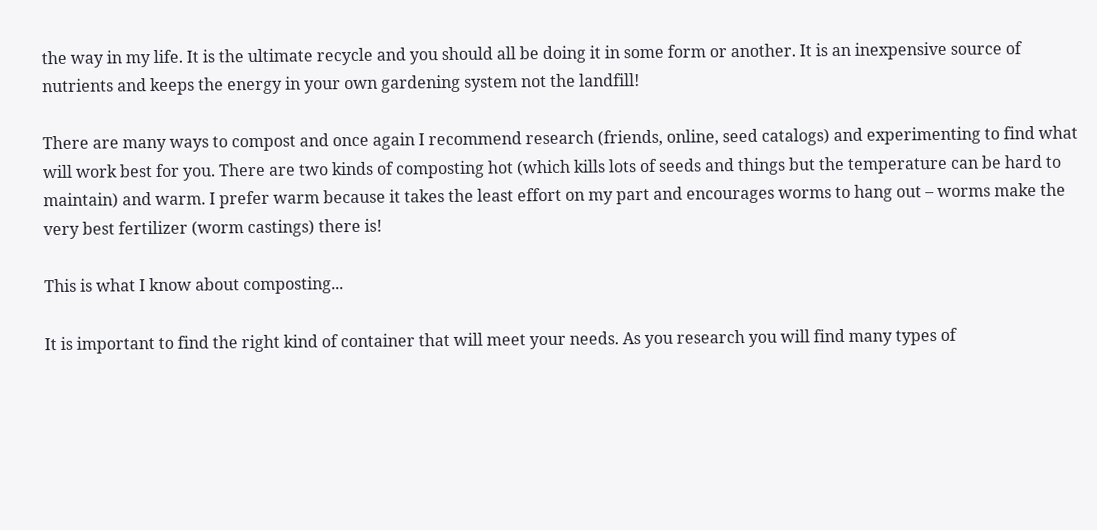the way in my life. It is the ultimate recycle and you should all be doing it in some form or another. It is an inexpensive source of nutrients and keeps the energy in your own gardening system not the landfill!

There are many ways to compost and once again I recommend research (friends, online, seed catalogs) and experimenting to find what will work best for you. There are two kinds of composting hot (which kills lots of seeds and things but the temperature can be hard to maintain) and warm. I prefer warm because it takes the least effort on my part and encourages worms to hang out – worms make the very best fertilizer (worm castings) there is!

This is what I know about composting...

It is important to find the right kind of container that will meet your needs. As you research you will find many types of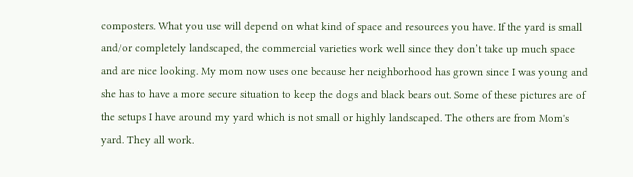composters. What you use will depend on what kind of space and resources you have. If the yard is small and/or completely landscaped, the commercial varieties work well since they don’t take up much space and are nice looking. My mom now uses one because her neighborhood has grown since I was young and she has to have a more secure situation to keep the dogs and black bears out. Some of these pictures are of the setups I have around my yard which is not small or highly landscaped. The others are from Mom's yard. They all work.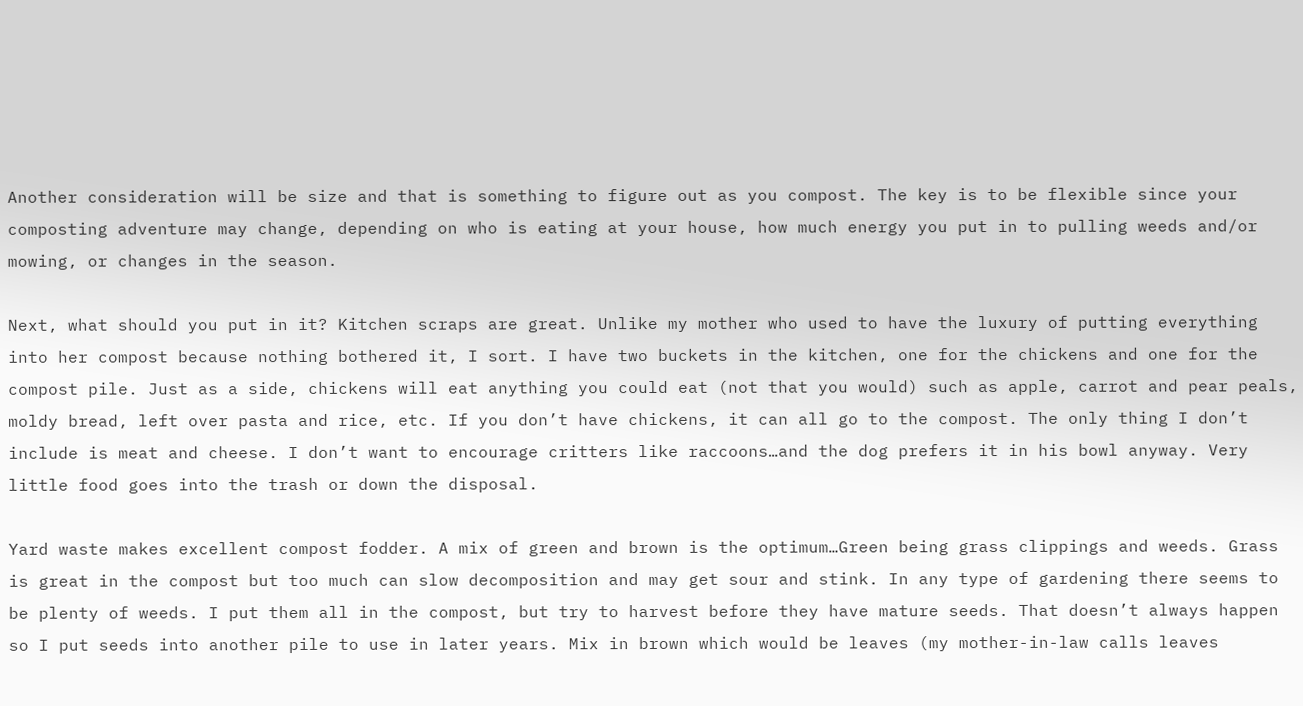Another consideration will be size and that is something to figure out as you compost. The key is to be flexible since your composting adventure may change, depending on who is eating at your house, how much energy you put in to pulling weeds and/or mowing, or changes in the season.

Next, what should you put in it? Kitchen scraps are great. Unlike my mother who used to have the luxury of putting everything into her compost because nothing bothered it, I sort. I have two buckets in the kitchen, one for the chickens and one for the compost pile. Just as a side, chickens will eat anything you could eat (not that you would) such as apple, carrot and pear peals, moldy bread, left over pasta and rice, etc. If you don’t have chickens, it can all go to the compost. The only thing I don’t include is meat and cheese. I don’t want to encourage critters like raccoons…and the dog prefers it in his bowl anyway. Very little food goes into the trash or down the disposal.

Yard waste makes excellent compost fodder. A mix of green and brown is the optimum…Green being grass clippings and weeds. Grass is great in the compost but too much can slow decomposition and may get sour and stink. In any type of gardening there seems to be plenty of weeds. I put them all in the compost, but try to harvest before they have mature seeds. That doesn’t always happen so I put seeds into another pile to use in later years. Mix in brown which would be leaves (my mother-in-law calls leaves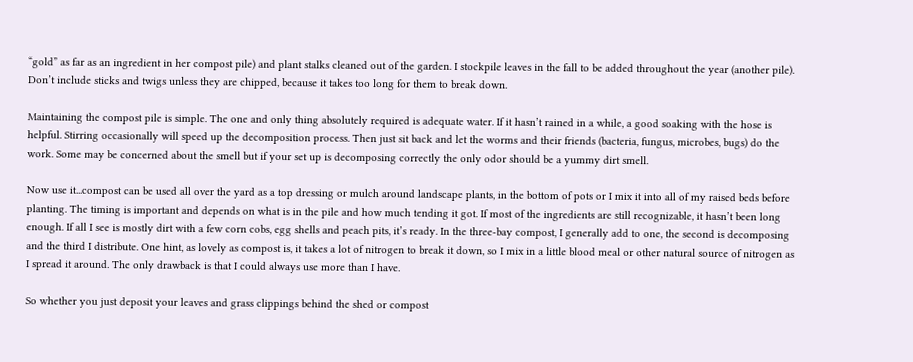“gold” as far as an ingredient in her compost pile) and plant stalks cleaned out of the garden. I stockpile leaves in the fall to be added throughout the year (another pile). Don’t include sticks and twigs unless they are chipped, because it takes too long for them to break down.

Maintaining the compost pile is simple. The one and only thing absolutely required is adequate water. If it hasn’t rained in a while, a good soaking with the hose is helpful. Stirring occasionally will speed up the decomposition process. Then just sit back and let the worms and their friends (bacteria, fungus, microbes, bugs) do the work. Some may be concerned about the smell but if your set up is decomposing correctly the only odor should be a yummy dirt smell.

Now use it...compost can be used all over the yard as a top dressing or mulch around landscape plants, in the bottom of pots or I mix it into all of my raised beds before planting. The timing is important and depends on what is in the pile and how much tending it got. If most of the ingredients are still recognizable, it hasn’t been long enough. If all I see is mostly dirt with a few corn cobs, egg shells and peach pits, it’s ready. In the three-bay compost, I generally add to one, the second is decomposing and the third I distribute. One hint, as lovely as compost is, it takes a lot of nitrogen to break it down, so I mix in a little blood meal or other natural source of nitrogen as I spread it around. The only drawback is that I could always use more than I have.

So whether you just deposit your leaves and grass clippings behind the shed or compost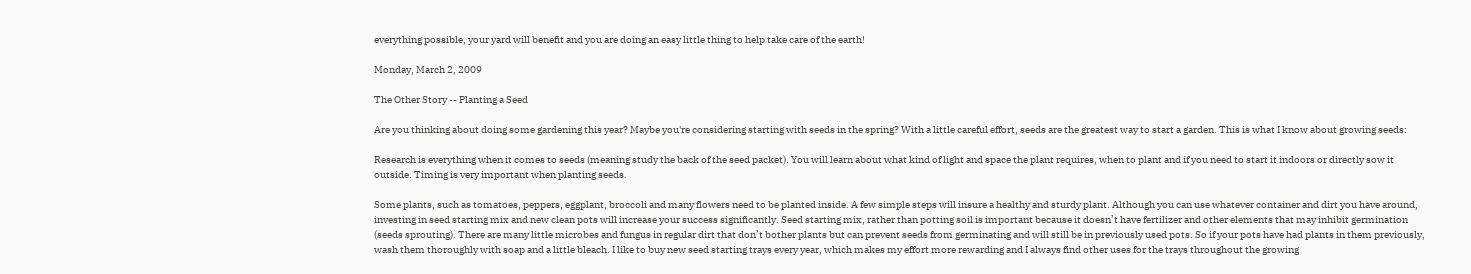everything possible, your yard will benefit and you are doing an easy little thing to help take care of the earth!

Monday, March 2, 2009

The Other Story -- Planting a Seed

Are you thinking about doing some gardening this year? Maybe you're considering starting with seeds in the spring? With a little careful effort, seeds are the greatest way to start a garden. This is what I know about growing seeds:

Research is everything when it comes to seeds (meaning study the back of the seed packet). You will learn about what kind of light and space the plant requires, when to plant and if you need to start it indoors or directly sow it outside. Timing is very important when planting seeds.

Some plants, such as tomatoes, peppers, eggplant, broccoli and many flowers need to be planted inside. A few simple steps will insure a healthy and sturdy plant. Although you can use whatever container and dirt you have around, investing in seed starting mix and new clean pots will increase your success significantly. Seed starting mix, rather than potting soil is important because it doesn’t have fertilizer and other elements that may inhibit germination (seeds sprouting). There are many little microbes and fungus in regular dirt that don’t bother plants but can prevent seeds from germinating and will still be in previously used pots. So if your pots have had plants in them previously, wash them thoroughly with soap and a little bleach. I like to buy new seed starting trays every year, which makes my effort more rewarding and I always find other uses for the trays throughout the growing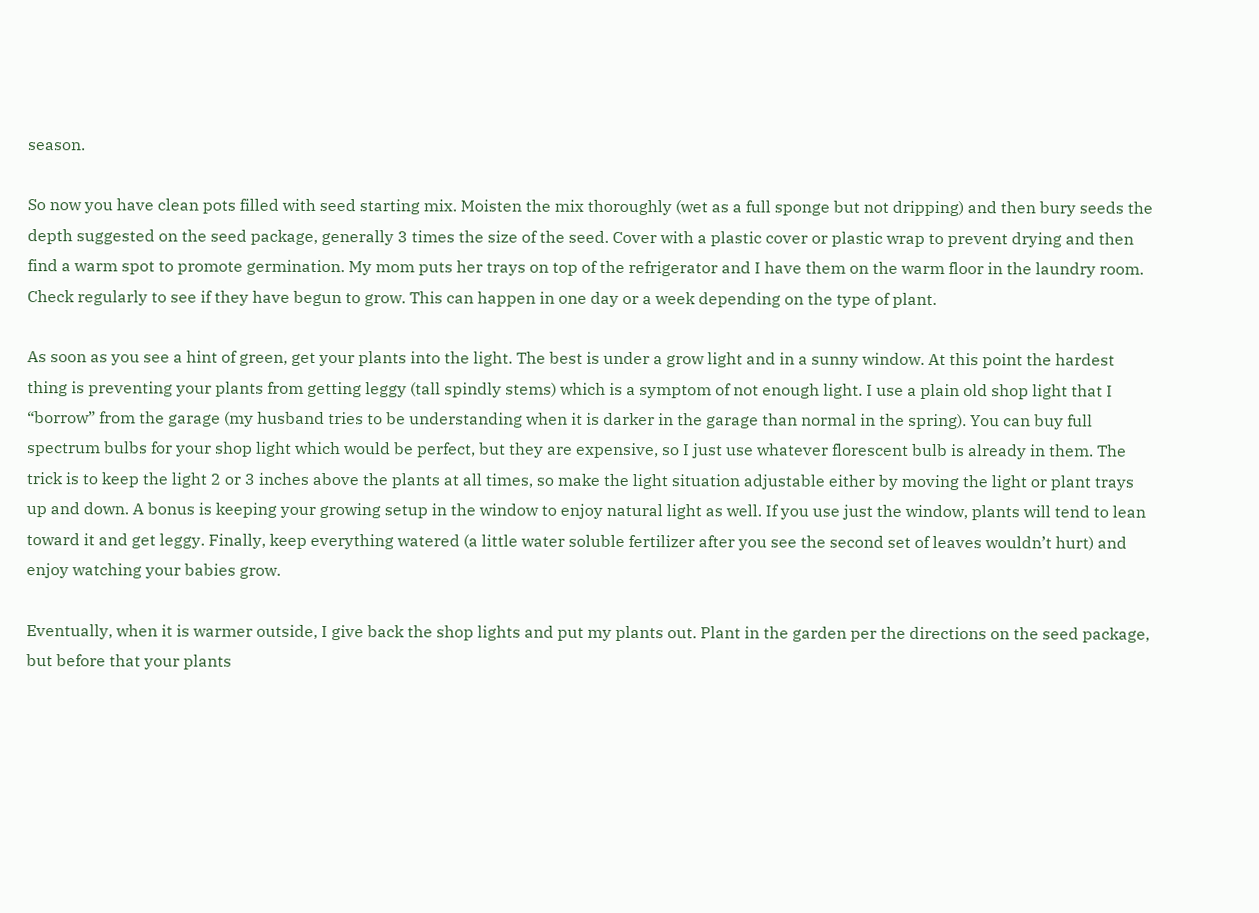season.

So now you have clean pots filled with seed starting mix. Moisten the mix thoroughly (wet as a full sponge but not dripping) and then bury seeds the depth suggested on the seed package, generally 3 times the size of the seed. Cover with a plastic cover or plastic wrap to prevent drying and then find a warm spot to promote germination. My mom puts her trays on top of the refrigerator and I have them on the warm floor in the laundry room. Check regularly to see if they have begun to grow. This can happen in one day or a week depending on the type of plant.

As soon as you see a hint of green, get your plants into the light. The best is under a grow light and in a sunny window. At this point the hardest thing is preventing your plants from getting leggy (tall spindly stems) which is a symptom of not enough light. I use a plain old shop light that I “borrow” from the garage (my husband tries to be understanding when it is darker in the garage than normal in the spring). You can buy full spectrum bulbs for your shop light which would be perfect, but they are expensive, so I just use whatever florescent bulb is already in them. The trick is to keep the light 2 or 3 inches above the plants at all times, so make the light situation adjustable either by moving the light or plant trays up and down. A bonus is keeping your growing setup in the window to enjoy natural light as well. If you use just the window, plants will tend to lean toward it and get leggy. Finally, keep everything watered (a little water soluble fertilizer after you see the second set of leaves wouldn’t hurt) and enjoy watching your babies grow.

Eventually, when it is warmer outside, I give back the shop lights and put my plants out. Plant in the garden per the directions on the seed package, but before that your plants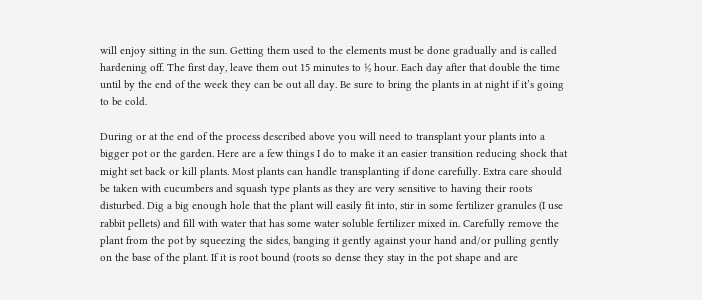will enjoy sitting in the sun. Getting them used to the elements must be done gradually and is called hardening off. The first day, leave them out 15 minutes to ½ hour. Each day after that double the time until by the end of the week they can be out all day. Be sure to bring the plants in at night if it’s going to be cold.

During or at the end of the process described above you will need to transplant your plants into a bigger pot or the garden. Here are a few things I do to make it an easier transition reducing shock that might set back or kill plants. Most plants can handle transplanting if done carefully. Extra care should be taken with cucumbers and squash type plants as they are very sensitive to having their roots disturbed. Dig a big enough hole that the plant will easily fit into, stir in some fertilizer granules (I use rabbit pellets) and fill with water that has some water soluble fertilizer mixed in. Carefully remove the plant from the pot by squeezing the sides, banging it gently against your hand and/or pulling gently on the base of the plant. If it is root bound (roots so dense they stay in the pot shape and are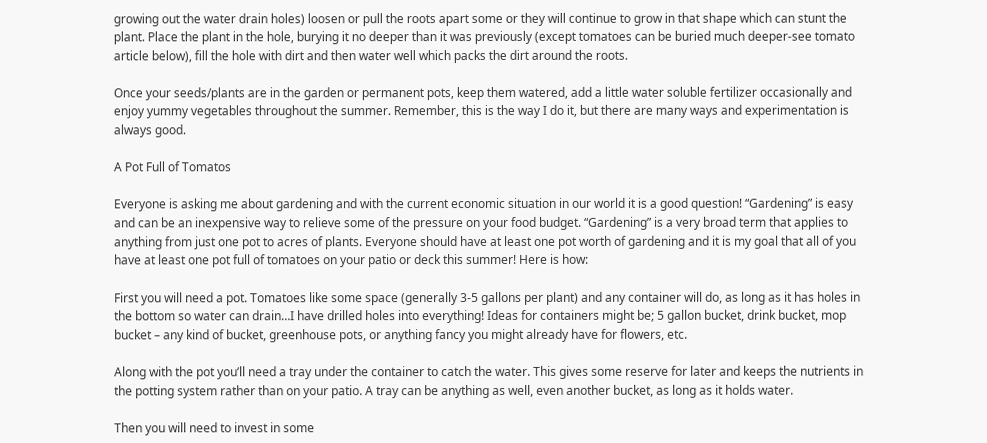growing out the water drain holes) loosen or pull the roots apart some or they will continue to grow in that shape which can stunt the plant. Place the plant in the hole, burying it no deeper than it was previously (except tomatoes can be buried much deeper-see tomato article below), fill the hole with dirt and then water well which packs the dirt around the roots.

Once your seeds/plants are in the garden or permanent pots, keep them watered, add a little water soluble fertilizer occasionally and enjoy yummy vegetables throughout the summer. Remember, this is the way I do it, but there are many ways and experimentation is always good.

A Pot Full of Tomatos

Everyone is asking me about gardening and with the current economic situation in our world it is a good question! “Gardening” is easy and can be an inexpensive way to relieve some of the pressure on your food budget. “Gardening” is a very broad term that applies to anything from just one pot to acres of plants. Everyone should have at least one pot worth of gardening and it is my goal that all of you have at least one pot full of tomatoes on your patio or deck this summer! Here is how:

First you will need a pot. Tomatoes like some space (generally 3-5 gallons per plant) and any container will do, as long as it has holes in the bottom so water can drain…I have drilled holes into everything! Ideas for containers might be; 5 gallon bucket, drink bucket, mop bucket – any kind of bucket, greenhouse pots, or anything fancy you might already have for flowers, etc.

Along with the pot you’ll need a tray under the container to catch the water. This gives some reserve for later and keeps the nutrients in the potting system rather than on your patio. A tray can be anything as well, even another bucket, as long as it holds water.

Then you will need to invest in some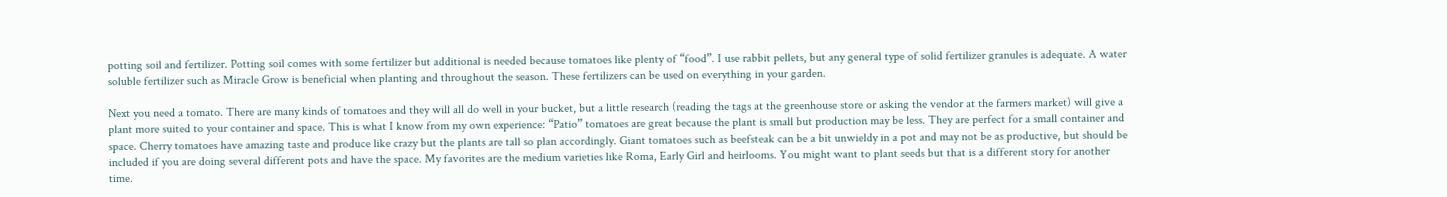potting soil and fertilizer. Potting soil comes with some fertilizer but additional is needed because tomatoes like plenty of “food”. I use rabbit pellets, but any general type of solid fertilizer granules is adequate. A water soluble fertilizer such as Miracle Grow is beneficial when planting and throughout the season. These fertilizers can be used on everything in your garden.

Next you need a tomato. There are many kinds of tomatoes and they will all do well in your bucket, but a little research (reading the tags at the greenhouse store or asking the vendor at the farmers market) will give a plant more suited to your container and space. This is what I know from my own experience: “Patio” tomatoes are great because the plant is small but production may be less. They are perfect for a small container and space. Cherry tomatoes have amazing taste and produce like crazy but the plants are tall so plan accordingly. Giant tomatoes such as beefsteak can be a bit unwieldy in a pot and may not be as productive, but should be included if you are doing several different pots and have the space. My favorites are the medium varieties like Roma, Early Girl and heirlooms. You might want to plant seeds but that is a different story for another time.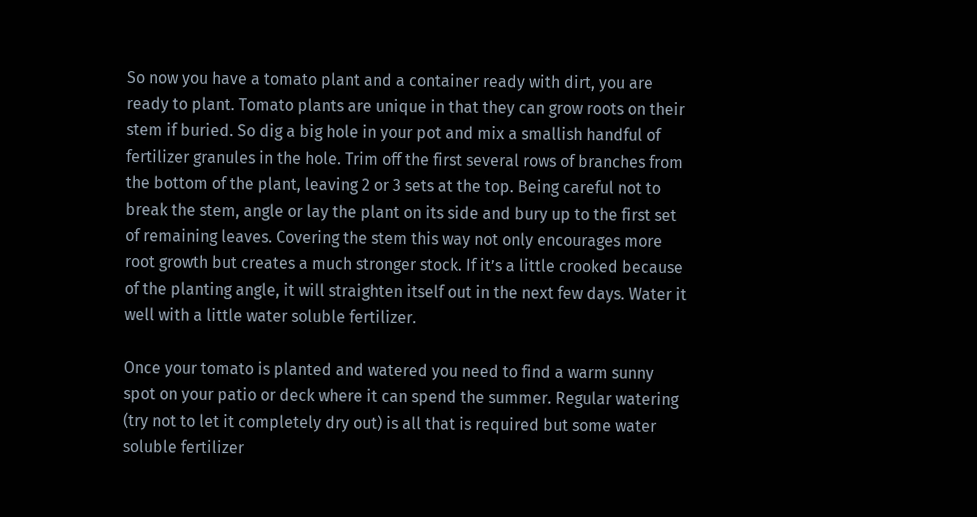So now you have a tomato plant and a container ready with dirt, you are ready to plant. Tomato plants are unique in that they can grow roots on their stem if buried. So dig a big hole in your pot and mix a smallish handful of fertilizer granules in the hole. Trim off the first several rows of branches from the bottom of the plant, leaving 2 or 3 sets at the top. Being careful not to break the stem, angle or lay the plant on its side and bury up to the first set of remaining leaves. Covering the stem this way not only encourages more root growth but creates a much stronger stock. If it’s a little crooked because of the planting angle, it will straighten itself out in the next few days. Water it well with a little water soluble fertilizer.

Once your tomato is planted and watered you need to find a warm sunny spot on your patio or deck where it can spend the summer. Regular watering (try not to let it completely dry out) is all that is required but some water soluble fertilizer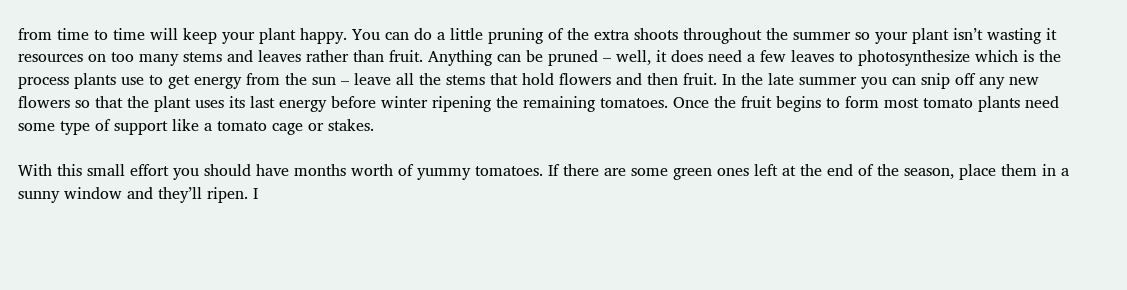from time to time will keep your plant happy. You can do a little pruning of the extra shoots throughout the summer so your plant isn’t wasting it resources on too many stems and leaves rather than fruit. Anything can be pruned – well, it does need a few leaves to photosynthesize which is the process plants use to get energy from the sun – leave all the stems that hold flowers and then fruit. In the late summer you can snip off any new flowers so that the plant uses its last energy before winter ripening the remaining tomatoes. Once the fruit begins to form most tomato plants need some type of support like a tomato cage or stakes.

With this small effort you should have months worth of yummy tomatoes. If there are some green ones left at the end of the season, place them in a sunny window and they’ll ripen. I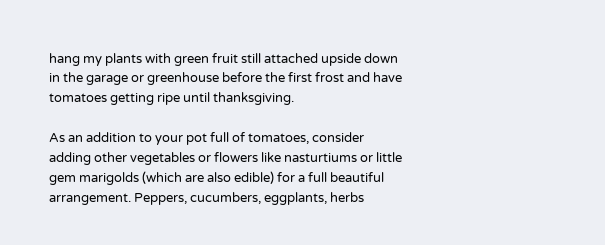hang my plants with green fruit still attached upside down in the garage or greenhouse before the first frost and have tomatoes getting ripe until thanksgiving.

As an addition to your pot full of tomatoes, consider adding other vegetables or flowers like nasturtiums or little gem marigolds (which are also edible) for a full beautiful arrangement. Peppers, cucumbers, eggplants, herbs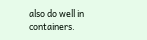also do well in containers.